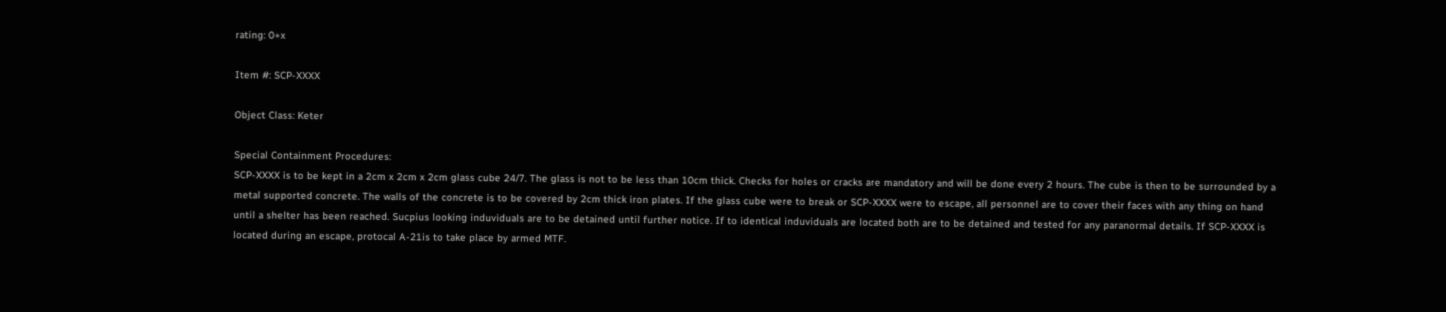rating: 0+x

Item #: SCP-XXXX

Object Class: Keter

Special Containment Procedures:
SCP-XXXX is to be kept in a 2cm x 2cm x 2cm glass cube 24/7. The glass is not to be less than 10cm thick. Checks for holes or cracks are mandatory and will be done every 2 hours. The cube is then to be surrounded by a metal supported concrete. The walls of the concrete is to be covered by 2cm thick iron plates. If the glass cube were to break or SCP-XXXX were to escape, all personnel are to cover their faces with any thing on hand until a shelter has been reached. Sucpius looking induviduals are to be detained until further notice. If to identical induviduals are located both are to be detained and tested for any paranormal details. If SCP-XXXX is located during an escape, protocal A-21is to take place by armed MTF.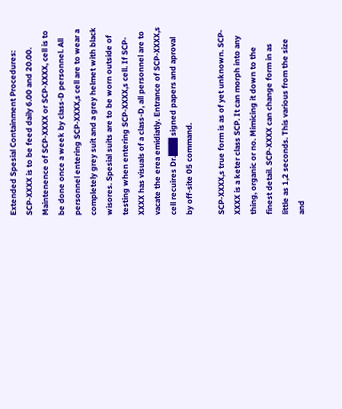Extended Spesial Containment Procedures:
SCP-XXXX is to be feed daily 6.00 and 20.00. Maintenence of SCP-XXXX or SCP-XXXX, cell is to be done once a week by class-D personnel. All personnel entering SCP-XXXX,s cell are to wear a completely grey suit and a grey helmet with black wisores. Spesial suits are to be worn outside of testing when entering SCP-XXXX,s cell. If SCP-XXXX has visuals of a class-D, all personnel are to vacate the erea emidiatly. Entrance of SCP-XXXX,s cell recuires Dr.███ signed papers and aproval by off-site 05 command.

SCP-XXXX,s true form is as of yet unknown. SCP-XXXX is a keter class SCP. It can morph into any thing, organic or no. Mimicing it down to the finest detail. SCP-XXXX can change form in as little as 1,2 seconds. This various from the size and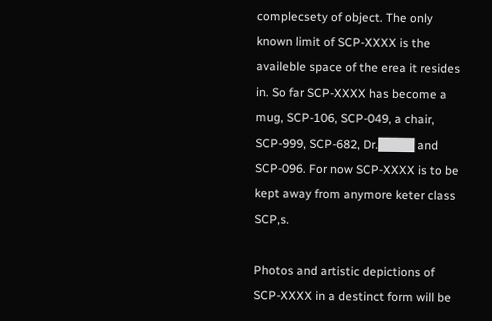complecsety of object. The only known limit of SCP-XXXX is the availeble space of the erea it resides in. So far SCP-XXXX has become a mug, SCP-106, SCP-049, a chair, SCP-999, SCP-682, Dr.████ and SCP-096. For now SCP-XXXX is to be kept away from anymore keter class SCP,s.

Photos and artistic depictions of SCP-XXXX in a destinct form will be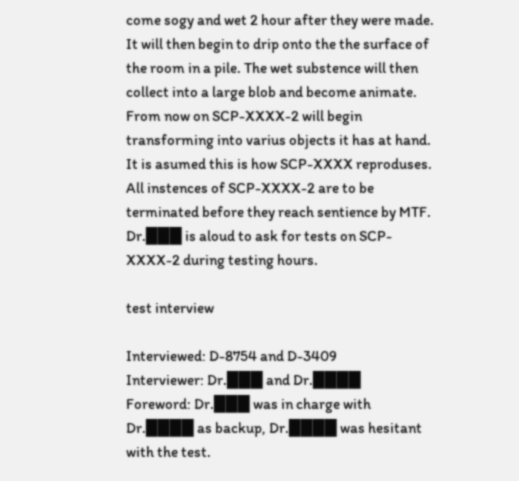come sogy and wet 2 hour after they were made. It will then begin to drip onto the the surface of the room in a pile. The wet substence will then collect into a large blob and become animate. From now on SCP-XXXX-2 will begin transforming into varius objects it has at hand. It is asumed this is how SCP-XXXX reproduses. All instences of SCP-XXXX-2 are to be terminated before they reach sentience by MTF. Dr.███ is aloud to ask for tests on SCP-XXXX-2 during testing hours.

test interview

Interviewed: D-8754 and D-3409
Interviewer: Dr.███ and Dr.████
Foreword: Dr.███ was in charge with Dr.████ as backup, Dr.████ was hesitant with the test.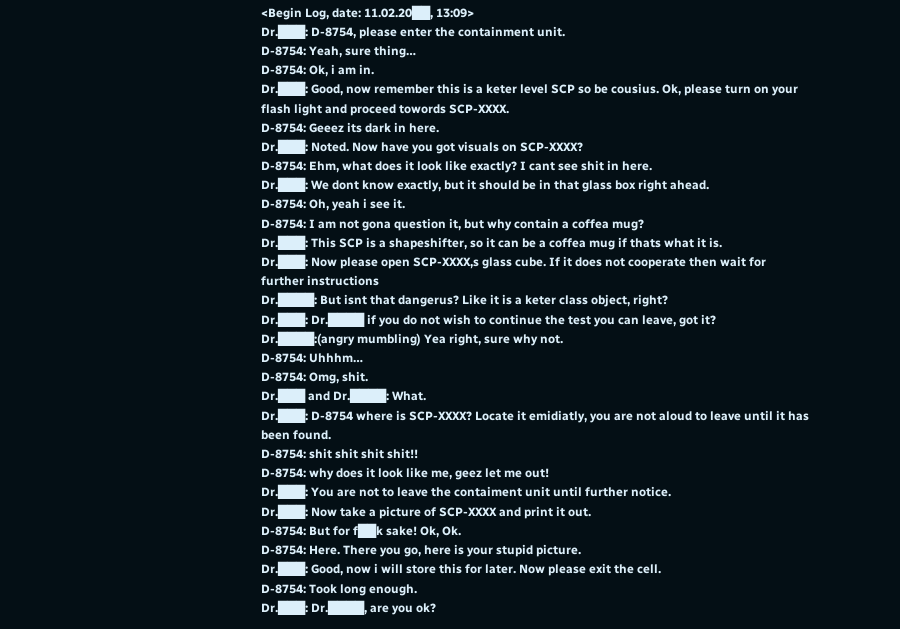<Begin Log, date: 11.02.20██, 13:09>
Dr.███: D-8754, please enter the containment unit.
D-8754: Yeah, sure thing…
D-8754: Ok, i am in.
Dr.███: Good, now remember this is a keter level SCP so be cousius. Ok, please turn on your flash light and proceed towords SCP-XXXX.
D-8754: Geeez its dark in here.
Dr.███: Noted. Now have you got visuals on SCP-XXXX?
D-8754: Ehm, what does it look like exactly? I cant see shit in here.
Dr.███: We dont know exactly, but it should be in that glass box right ahead.
D-8754: Oh, yeah i see it.
D-8754: I am not gona question it, but why contain a coffea mug?
Dr.███: This SCP is a shapeshifter, so it can be a coffea mug if thats what it is.
Dr.███: Now please open SCP-XXXX,s glass cube. If it does not cooperate then wait for further instructions
Dr.████: But isnt that dangerus? Like it is a keter class object, right?
Dr.███: Dr.████ if you do not wish to continue the test you can leave, got it?
Dr.████:(angry mumbling) Yea right, sure why not.
D-8754: Uhhhm…
D-8754: Omg, shit.
Dr.███ and Dr.████: What.
Dr.███: D-8754 where is SCP-XXXX? Locate it emidiatly, you are not aloud to leave until it has been found.
D-8754: shit shit shit shit!!
D-8754: why does it look like me, geez let me out!
Dr.███: You are not to leave the contaiment unit until further notice.
Dr.███: Now take a picture of SCP-XXXX and print it out.
D-8754: But for f██k sake! Ok, Ok.
D-8754: Here. There you go, here is your stupid picture.
Dr.███: Good, now i will store this for later. Now please exit the cell.
D-8754: Took long enough.
Dr.███: Dr.████, are you ok?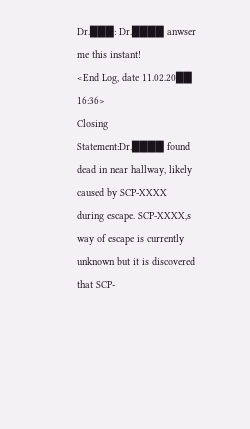Dr.███: Dr.████ anwser me this instant!
<End Log, date 11.02.20██ 16:36>
Closing Statement:Dr.████ found dead in near hallway, likely caused by SCP-XXXX during escape. SCP-XXXX,s way of escape is currently unknown but it is discovered that SCP-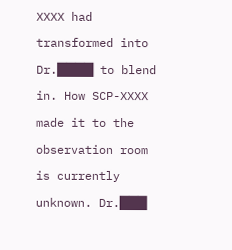XXXX had transformed into Dr.████ to blend in. How SCP-XXXX made it to the observation room is currently unknown. Dr.███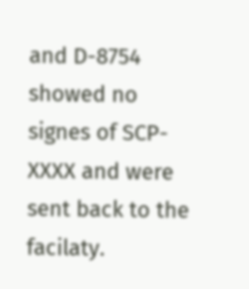and D-8754 showed no signes of SCP-XXXX and were sent back to the facilaty.